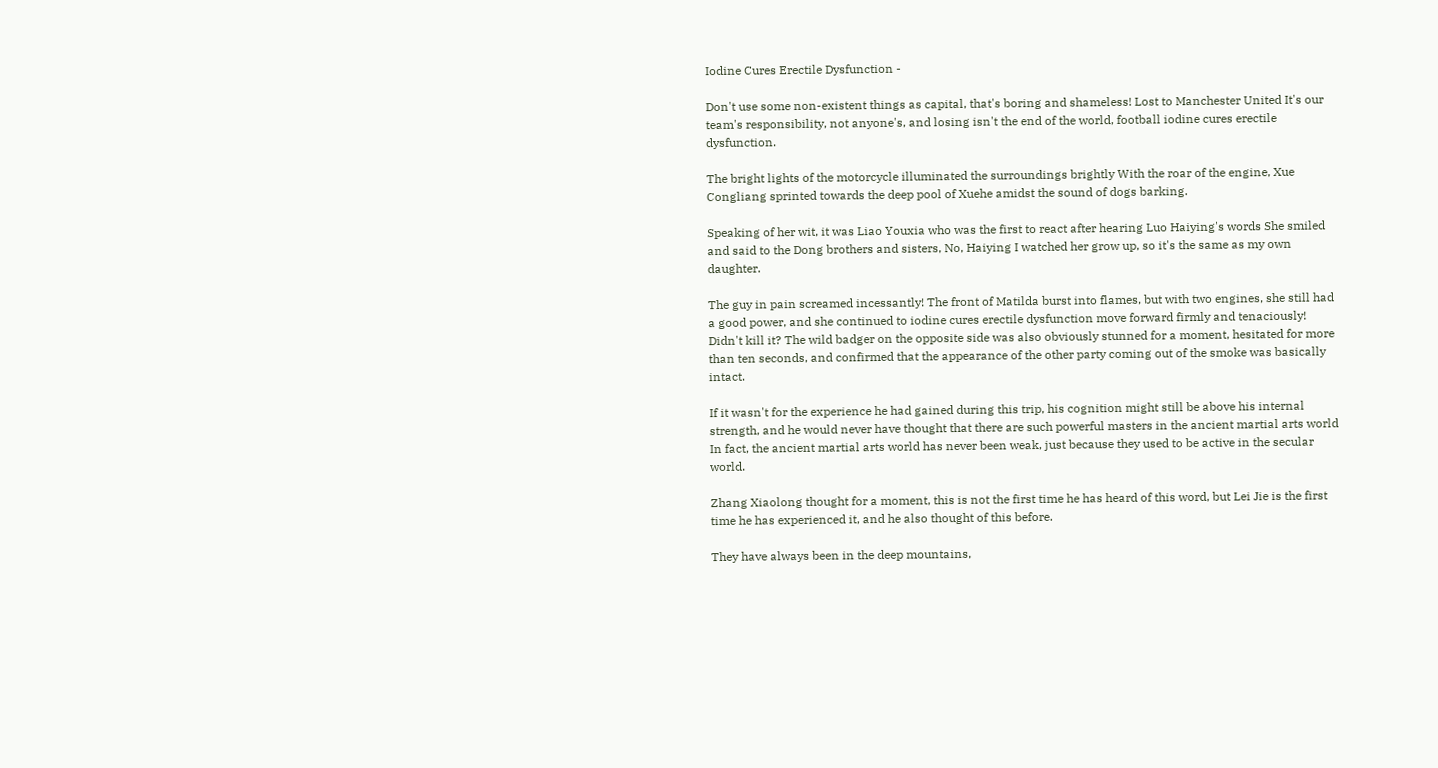Iodine Cures Erectile Dysfunction -

Don't use some non-existent things as capital, that's boring and shameless! Lost to Manchester United It's our team's responsibility, not anyone's, and losing isn't the end of the world, football iodine cures erectile dysfunction.

The bright lights of the motorcycle illuminated the surroundings brightly With the roar of the engine, Xue Congliang sprinted towards the deep pool of Xuehe amidst the sound of dogs barking.

Speaking of her wit, it was Liao Youxia who was the first to react after hearing Luo Haiying's words She smiled and said to the Dong brothers and sisters, No, Haiying I watched her grow up, so it's the same as my own daughter.

The guy in pain screamed incessantly! The front of Matilda burst into flames, but with two engines, she still had a good power, and she continued to iodine cures erectile dysfunction move forward firmly and tenaciously! Didn't kill it? The wild badger on the opposite side was also obviously stunned for a moment, hesitated for more than ten seconds, and confirmed that the appearance of the other party coming out of the smoke was basically intact.

If it wasn't for the experience he had gained during this trip, his cognition might still be above his internal strength, and he would never have thought that there are such powerful masters in the ancient martial arts world In fact, the ancient martial arts world has never been weak, just because they used to be active in the secular world.

Zhang Xiaolong thought for a moment, this is not the first time he has heard of this word, but Lei Jie is the first time he has experienced it, and he also thought of this before.

They have always been in the deep mountains,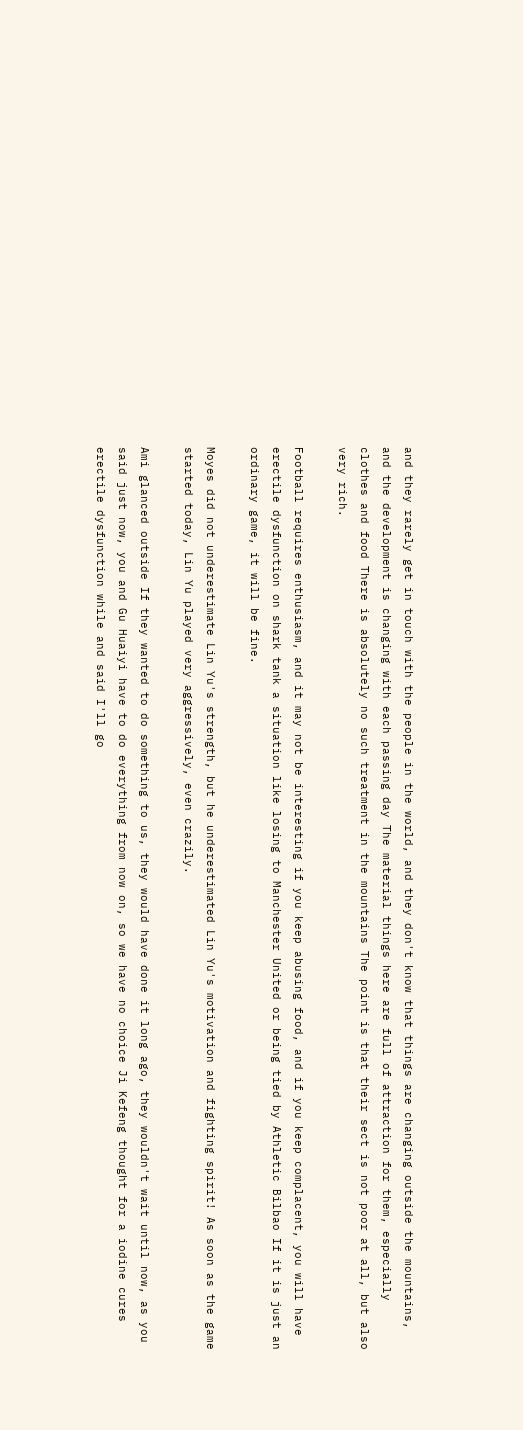and they rarely get in touch with the people in the world, and they don't know that things are changing outside the mountains, and the development is changing with each passing day The material things here are full of attraction for them, especially clothes and food There is absolutely no such treatment in the mountains The point is that their sect is not poor at all, but also very rich.

Football requires enthusiasm, and it may not be interesting if you keep abusing food, and if you keep complacent, you will have erectile dysfunction on shark tank a situation like losing to Manchester United or being tied by Athletic Bilbao If it is just an ordinary game, it will be fine.

Moyes did not underestimate Lin Yu's strength, but he underestimated Lin Yu's motivation and fighting spirit! As soon as the game started today, Lin Yu played very aggressively, even crazily.

Ami glanced outside If they wanted to do something to us, they would have done it long ago, they wouldn't wait until now, as you said just now, you and Gu Huaiyi have to do everything from now on, so we have no choice Ji Kefeng thought for a iodine cures erectile dysfunction while and said I'll go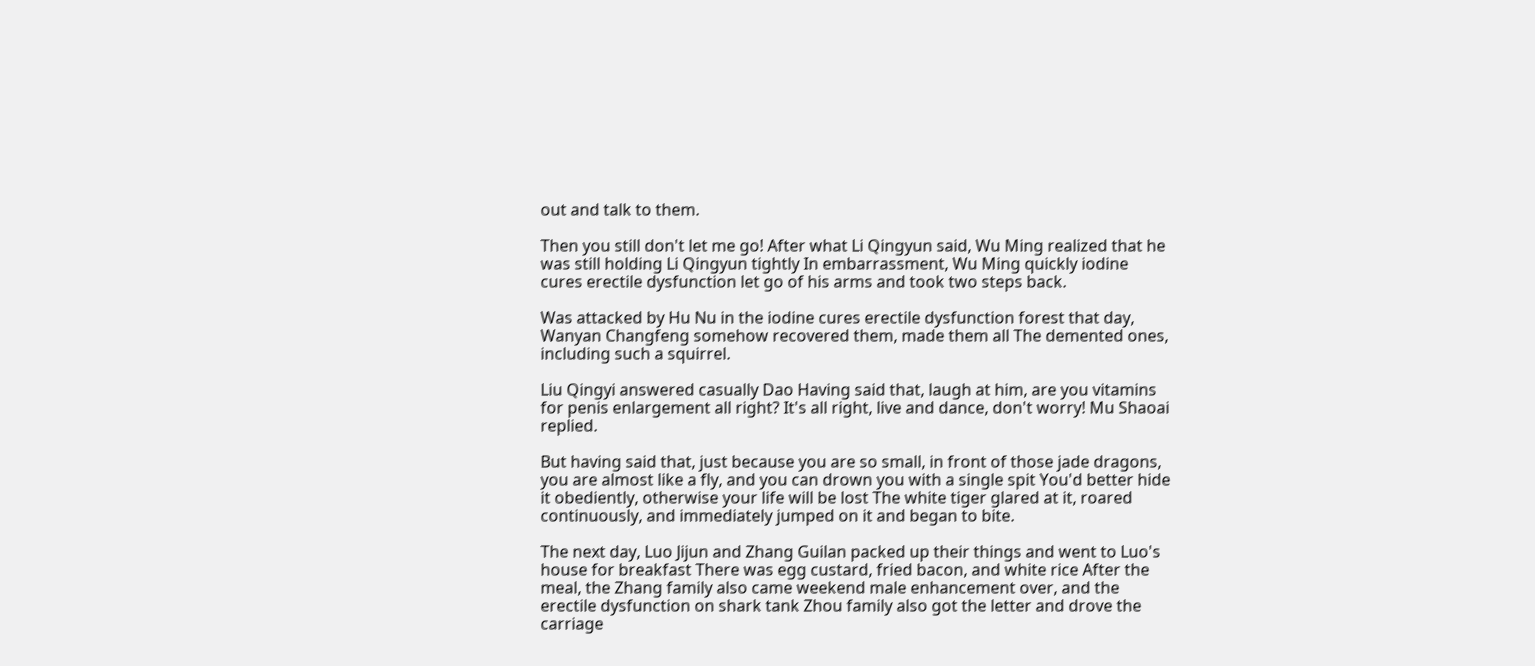out and talk to them.

Then you still don't let me go! After what Li Qingyun said, Wu Ming realized that he was still holding Li Qingyun tightly In embarrassment, Wu Ming quickly iodine cures erectile dysfunction let go of his arms and took two steps back.

Was attacked by Hu Nu in the iodine cures erectile dysfunction forest that day, Wanyan Changfeng somehow recovered them, made them all The demented ones, including such a squirrel.

Liu Qingyi answered casually Dao Having said that, laugh at him, are you vitamins for penis enlargement all right? It's all right, live and dance, don't worry! Mu Shaoai replied.

But having said that, just because you are so small, in front of those jade dragons, you are almost like a fly, and you can drown you with a single spit You'd better hide it obediently, otherwise your life will be lost The white tiger glared at it, roared continuously, and immediately jumped on it and began to bite.

The next day, Luo Jijun and Zhang Guilan packed up their things and went to Luo's house for breakfast There was egg custard, fried bacon, and white rice After the meal, the Zhang family also came weekend male enhancement over, and the erectile dysfunction on shark tank Zhou family also got the letter and drove the carriage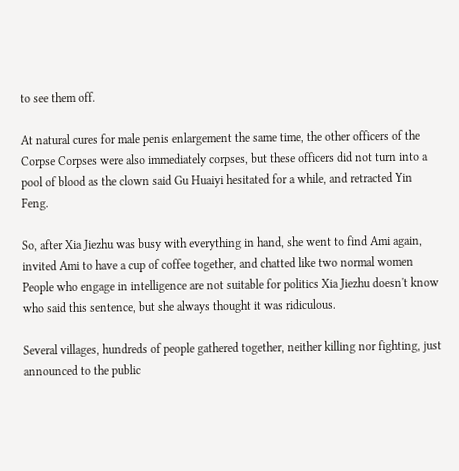to see them off.

At natural cures for male penis enlargement the same time, the other officers of the Corpse Corpses were also immediately corpses, but these officers did not turn into a pool of blood as the clown said Gu Huaiyi hesitated for a while, and retracted Yin Feng.

So, after Xia Jiezhu was busy with everything in hand, she went to find Ami again, invited Ami to have a cup of coffee together, and chatted like two normal women People who engage in intelligence are not suitable for politics Xia Jiezhu doesn't know who said this sentence, but she always thought it was ridiculous.

Several villages, hundreds of people gathered together, neither killing nor fighting, just announced to the public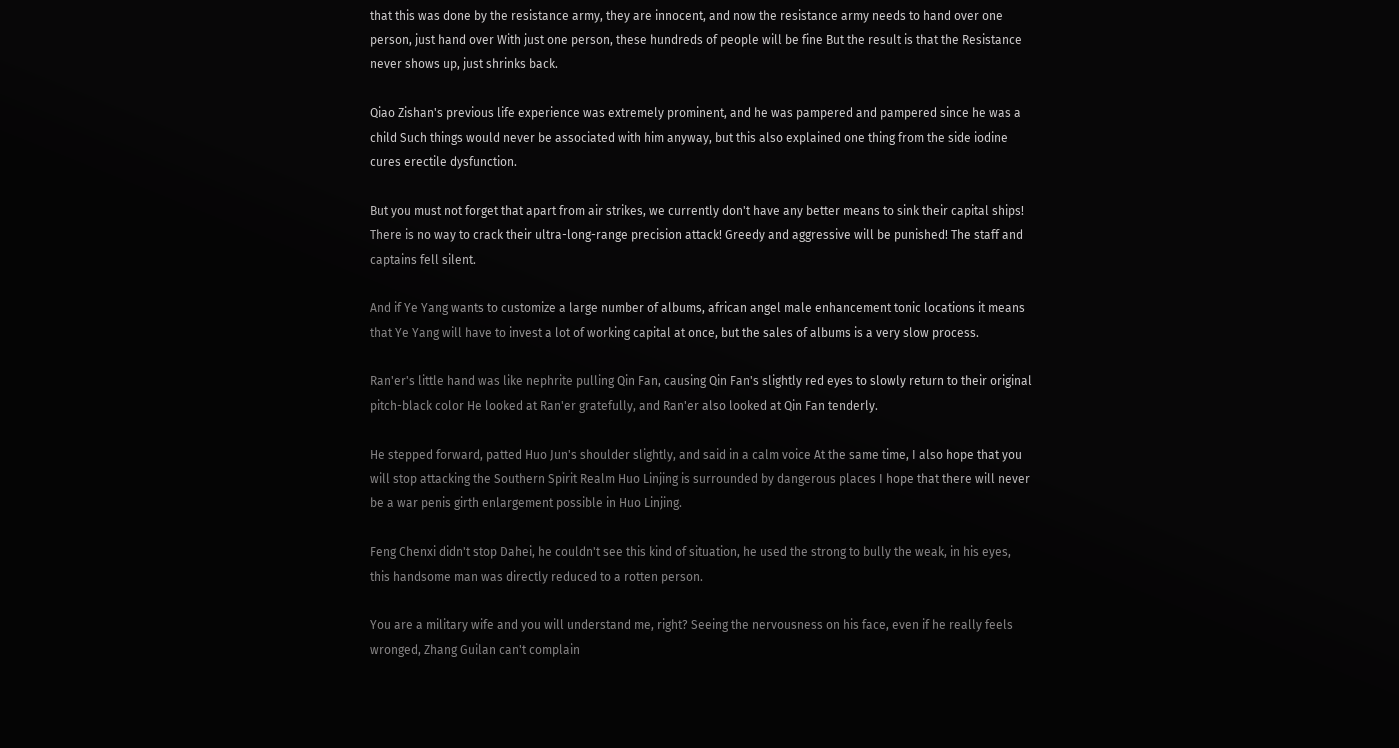that this was done by the resistance army, they are innocent, and now the resistance army needs to hand over one person, just hand over With just one person, these hundreds of people will be fine But the result is that the Resistance never shows up, just shrinks back.

Qiao Zishan's previous life experience was extremely prominent, and he was pampered and pampered since he was a child Such things would never be associated with him anyway, but this also explained one thing from the side iodine cures erectile dysfunction.

But you must not forget that apart from air strikes, we currently don't have any better means to sink their capital ships! There is no way to crack their ultra-long-range precision attack! Greedy and aggressive will be punished! The staff and captains fell silent.

And if Ye Yang wants to customize a large number of albums, african angel male enhancement tonic locations it means that Ye Yang will have to invest a lot of working capital at once, but the sales of albums is a very slow process.

Ran'er's little hand was like nephrite pulling Qin Fan, causing Qin Fan's slightly red eyes to slowly return to their original pitch-black color He looked at Ran'er gratefully, and Ran'er also looked at Qin Fan tenderly.

He stepped forward, patted Huo Jun's shoulder slightly, and said in a calm voice At the same time, I also hope that you will stop attacking the Southern Spirit Realm Huo Linjing is surrounded by dangerous places I hope that there will never be a war penis girth enlargement possible in Huo Linjing.

Feng Chenxi didn't stop Dahei, he couldn't see this kind of situation, he used the strong to bully the weak, in his eyes, this handsome man was directly reduced to a rotten person.

You are a military wife and you will understand me, right? Seeing the nervousness on his face, even if he really feels wronged, Zhang Guilan can't complain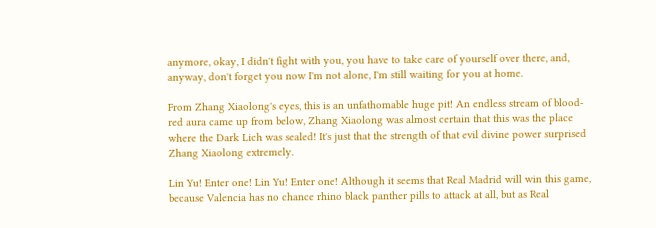anymore, okay, I didn't fight with you, you have to take care of yourself over there, and, anyway, don't forget you now I'm not alone, I'm still waiting for you at home.

From Zhang Xiaolong's eyes, this is an unfathomable huge pit! An endless stream of blood-red aura came up from below, Zhang Xiaolong was almost certain that this was the place where the Dark Lich was sealed! It's just that the strength of that evil divine power surprised Zhang Xiaolong extremely.

Lin Yu! Enter one! Lin Yu! Enter one! Although it seems that Real Madrid will win this game, because Valencia has no chance rhino black panther pills to attack at all, but as Real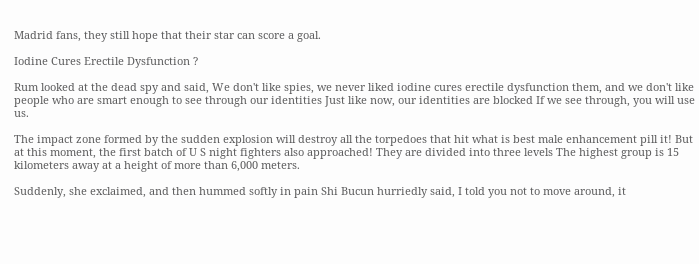Madrid fans, they still hope that their star can score a goal.

Iodine Cures Erectile Dysfunction ?

Rum looked at the dead spy and said, We don't like spies, we never liked iodine cures erectile dysfunction them, and we don't like people who are smart enough to see through our identities Just like now, our identities are blocked If we see through, you will use us.

The impact zone formed by the sudden explosion will destroy all the torpedoes that hit what is best male enhancement pill it! But at this moment, the first batch of U S night fighters also approached! They are divided into three levels The highest group is 15 kilometers away at a height of more than 6,000 meters.

Suddenly, she exclaimed, and then hummed softly in pain Shi Bucun hurriedly said, I told you not to move around, it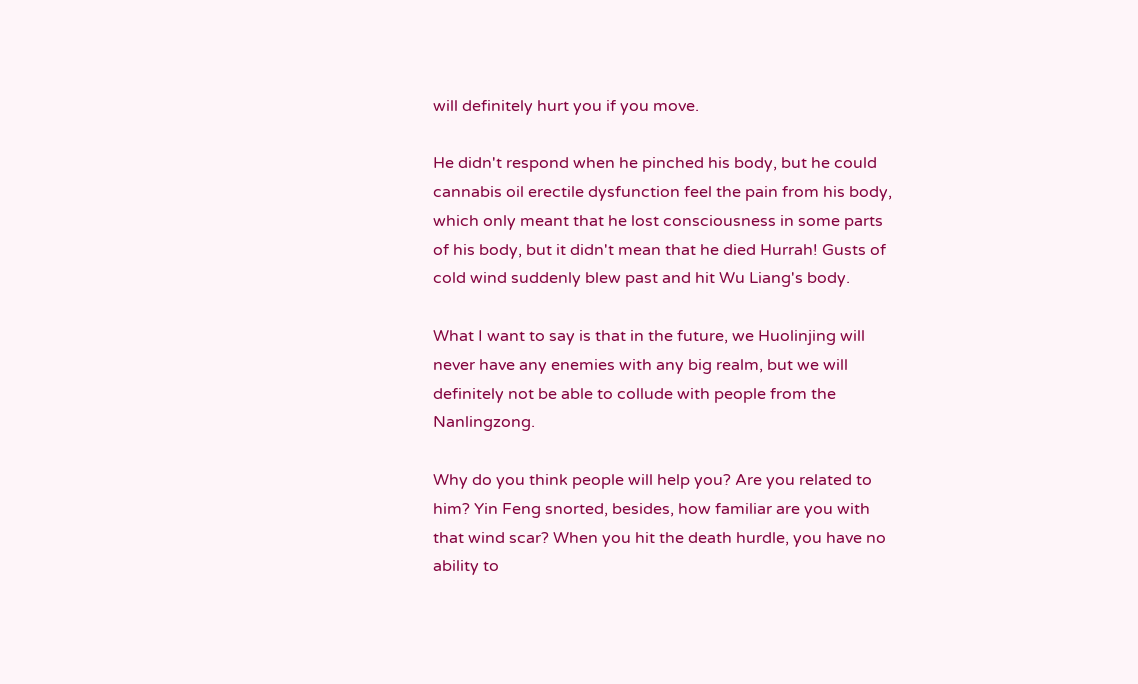will definitely hurt you if you move.

He didn't respond when he pinched his body, but he could cannabis oil erectile dysfunction feel the pain from his body, which only meant that he lost consciousness in some parts of his body, but it didn't mean that he died Hurrah! Gusts of cold wind suddenly blew past and hit Wu Liang's body.

What I want to say is that in the future, we Huolinjing will never have any enemies with any big realm, but we will definitely not be able to collude with people from the Nanlingzong.

Why do you think people will help you? Are you related to him? Yin Feng snorted, besides, how familiar are you with that wind scar? When you hit the death hurdle, you have no ability to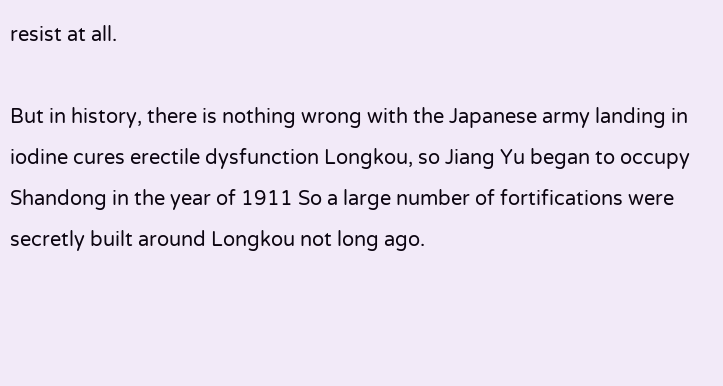resist at all.

But in history, there is nothing wrong with the Japanese army landing in iodine cures erectile dysfunction Longkou, so Jiang Yu began to occupy Shandong in the year of 1911 So a large number of fortifications were secretly built around Longkou not long ago.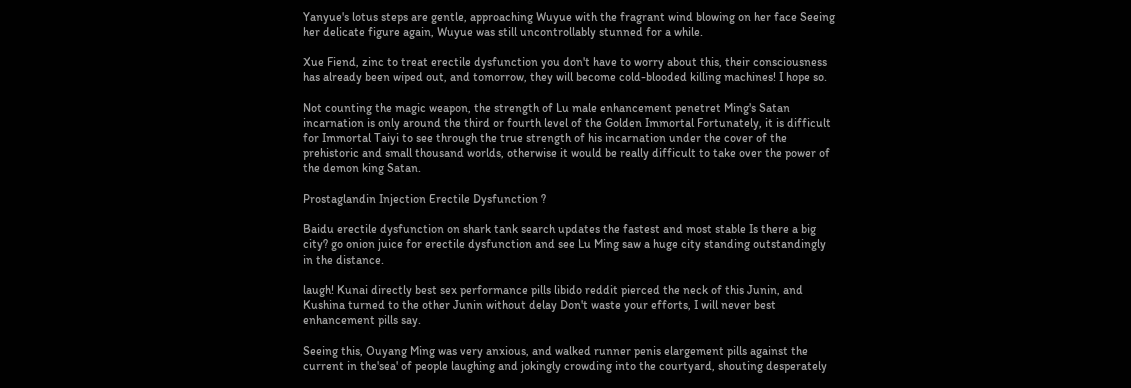Yanyue's lotus steps are gentle, approaching Wuyue with the fragrant wind blowing on her face Seeing her delicate figure again, Wuyue was still uncontrollably stunned for a while.

Xue Fiend, zinc to treat erectile dysfunction you don't have to worry about this, their consciousness has already been wiped out, and tomorrow, they will become cold-blooded killing machines! I hope so.

Not counting the magic weapon, the strength of Lu male enhancement penetret Ming's Satan incarnation is only around the third or fourth level of the Golden Immortal Fortunately, it is difficult for Immortal Taiyi to see through the true strength of his incarnation under the cover of the prehistoric and small thousand worlds, otherwise it would be really difficult to take over the power of the demon king Satan.

Prostaglandin Injection Erectile Dysfunction ?

Baidu erectile dysfunction on shark tank search updates the fastest and most stable Is there a big city? go onion juice for erectile dysfunction and see Lu Ming saw a huge city standing outstandingly in the distance.

laugh! Kunai directly best sex performance pills libido reddit pierced the neck of this Junin, and Kushina turned to the other Junin without delay Don't waste your efforts, I will never best enhancement pills say.

Seeing this, Ouyang Ming was very anxious, and walked runner penis elargement pills against the current in the'sea' of people laughing and jokingly crowding into the courtyard, shouting desperately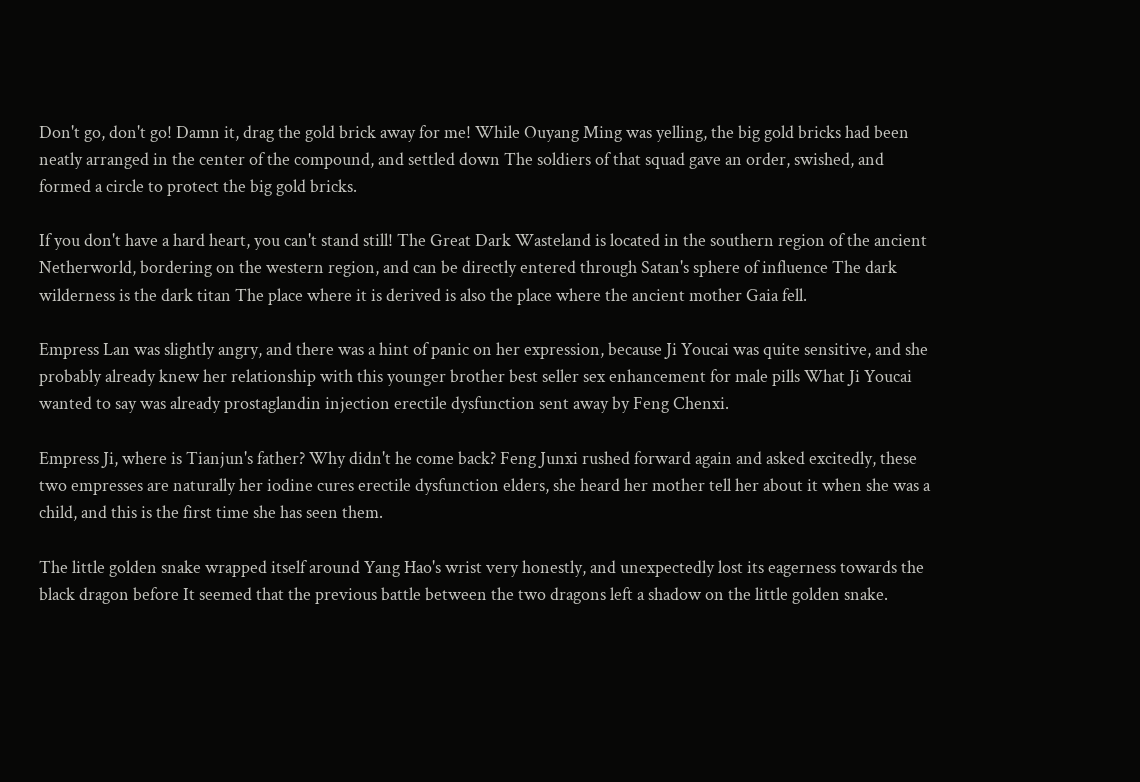Don't go, don't go! Damn it, drag the gold brick away for me! While Ouyang Ming was yelling, the big gold bricks had been neatly arranged in the center of the compound, and settled down The soldiers of that squad gave an order, swished, and formed a circle to protect the big gold bricks.

If you don't have a hard heart, you can't stand still! The Great Dark Wasteland is located in the southern region of the ancient Netherworld, bordering on the western region, and can be directly entered through Satan's sphere of influence The dark wilderness is the dark titan The place where it is derived is also the place where the ancient mother Gaia fell.

Empress Lan was slightly angry, and there was a hint of panic on her expression, because Ji Youcai was quite sensitive, and she probably already knew her relationship with this younger brother best seller sex enhancement for male pills What Ji Youcai wanted to say was already prostaglandin injection erectile dysfunction sent away by Feng Chenxi.

Empress Ji, where is Tianjun's father? Why didn't he come back? Feng Junxi rushed forward again and asked excitedly, these two empresses are naturally her iodine cures erectile dysfunction elders, she heard her mother tell her about it when she was a child, and this is the first time she has seen them.

The little golden snake wrapped itself around Yang Hao's wrist very honestly, and unexpectedly lost its eagerness towards the black dragon before It seemed that the previous battle between the two dragons left a shadow on the little golden snake.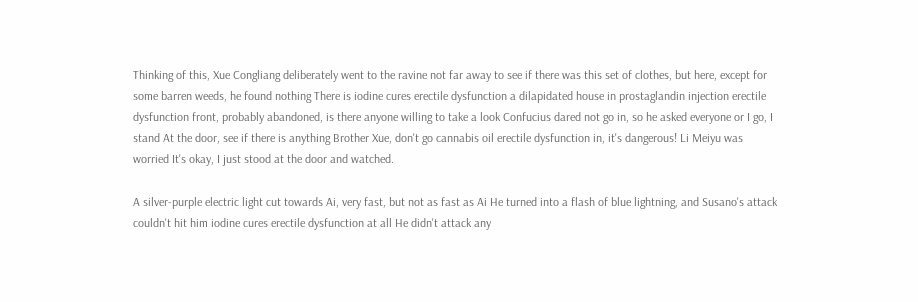Thinking of this, Xue Congliang deliberately went to the ravine not far away to see if there was this set of clothes, but here, except for some barren weeds, he found nothing There is iodine cures erectile dysfunction a dilapidated house in prostaglandin injection erectile dysfunction front, probably abandoned, is there anyone willing to take a look Confucius dared not go in, so he asked everyone or I go, I stand At the door, see if there is anything Brother Xue, don't go cannabis oil erectile dysfunction in, it's dangerous! Li Meiyu was worried It's okay, I just stood at the door and watched.

A silver-purple electric light cut towards Ai, very fast, but not as fast as Ai He turned into a flash of blue lightning, and Susano's attack couldn't hit him iodine cures erectile dysfunction at all He didn't attack any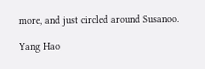more, and just circled around Susanoo.

Yang Hao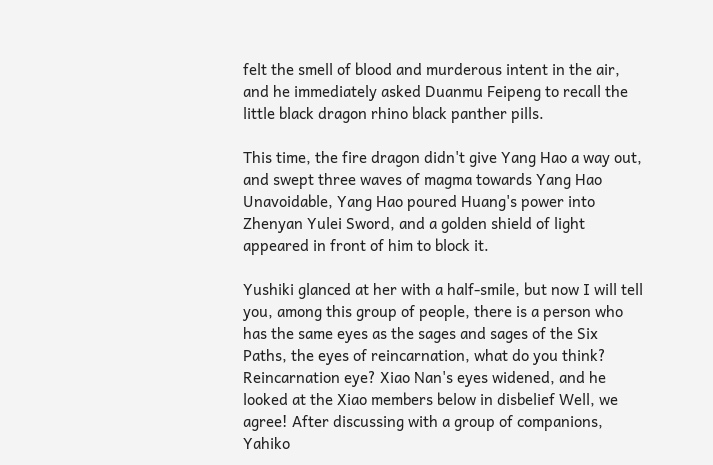felt the smell of blood and murderous intent in the air, and he immediately asked Duanmu Feipeng to recall the little black dragon rhino black panther pills.

This time, the fire dragon didn't give Yang Hao a way out, and swept three waves of magma towards Yang Hao Unavoidable, Yang Hao poured Huang's power into Zhenyan Yulei Sword, and a golden shield of light appeared in front of him to block it.

Yushiki glanced at her with a half-smile, but now I will tell you, among this group of people, there is a person who has the same eyes as the sages and sages of the Six Paths, the eyes of reincarnation, what do you think? Reincarnation eye? Xiao Nan's eyes widened, and he looked at the Xiao members below in disbelief Well, we agree! After discussing with a group of companions, Yahiko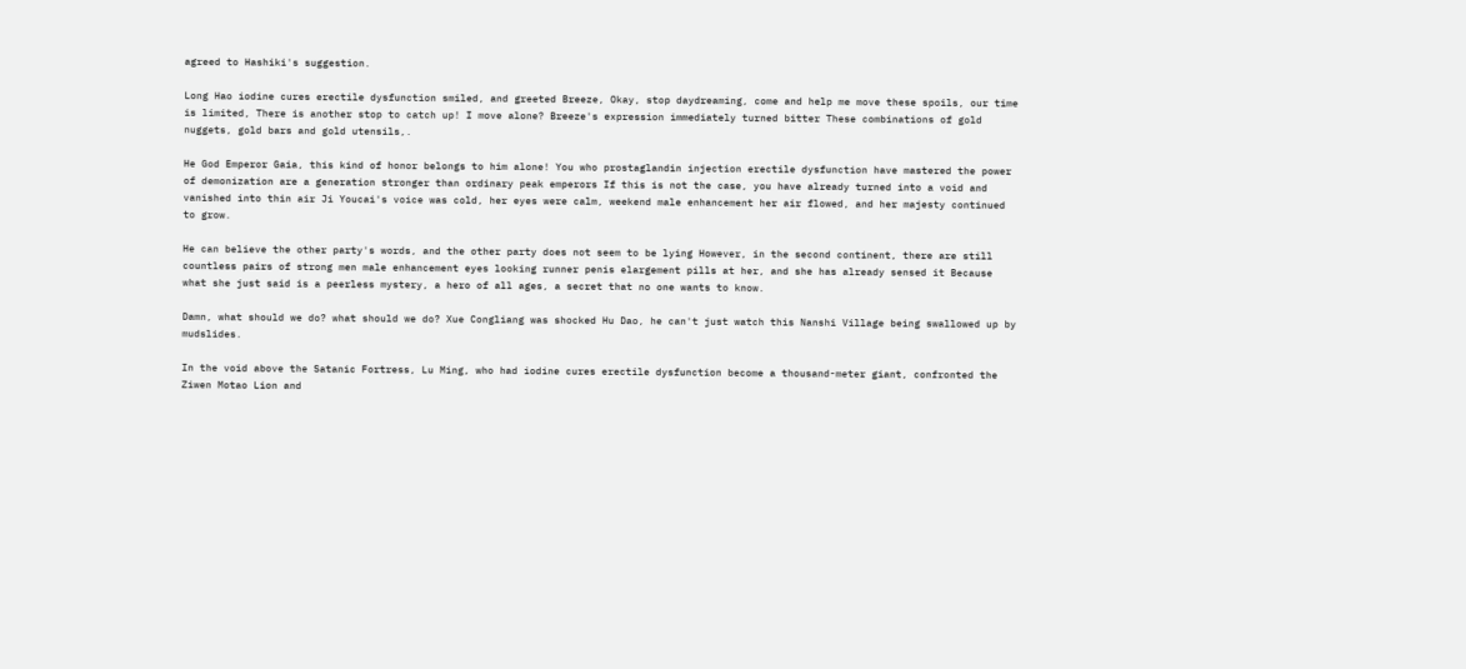agreed to Hashiki's suggestion.

Long Hao iodine cures erectile dysfunction smiled, and greeted Breeze, Okay, stop daydreaming, come and help me move these spoils, our time is limited, There is another stop to catch up! I move alone? Breeze's expression immediately turned bitter These combinations of gold nuggets, gold bars and gold utensils,.

He God Emperor Gaia, this kind of honor belongs to him alone! You who prostaglandin injection erectile dysfunction have mastered the power of demonization are a generation stronger than ordinary peak emperors If this is not the case, you have already turned into a void and vanished into thin air Ji Youcai's voice was cold, her eyes were calm, weekend male enhancement her air flowed, and her majesty continued to grow.

He can believe the other party's words, and the other party does not seem to be lying However, in the second continent, there are still countless pairs of strong men male enhancement eyes looking runner penis elargement pills at her, and she has already sensed it Because what she just said is a peerless mystery, a hero of all ages, a secret that no one wants to know.

Damn, what should we do? what should we do? Xue Congliang was shocked Hu Dao, he can't just watch this Nanshi Village being swallowed up by mudslides.

In the void above the Satanic Fortress, Lu Ming, who had iodine cures erectile dysfunction become a thousand-meter giant, confronted the Ziwen Motao Lion and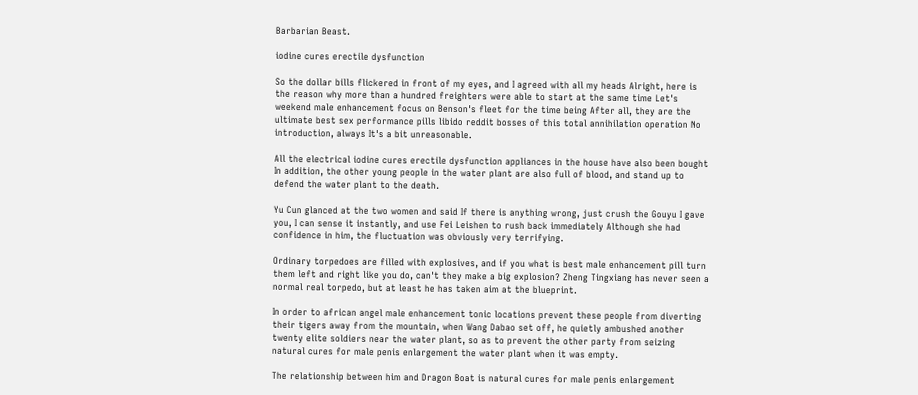Barbarian Beast.

iodine cures erectile dysfunction

So the dollar bills flickered in front of my eyes, and I agreed with all my heads Alright, here is the reason why more than a hundred freighters were able to start at the same time Let's weekend male enhancement focus on Benson's fleet for the time being After all, they are the ultimate best sex performance pills libido reddit bosses of this total annihilation operation No introduction, always It's a bit unreasonable.

All the electrical iodine cures erectile dysfunction appliances in the house have also been bought In addition, the other young people in the water plant are also full of blood, and stand up to defend the water plant to the death.

Yu Cun glanced at the two women and said If there is anything wrong, just crush the Gouyu I gave you, I can sense it instantly, and use Fei Leishen to rush back immediately Although she had confidence in him, the fluctuation was obviously very terrifying.

Ordinary torpedoes are filled with explosives, and if you what is best male enhancement pill turn them left and right like you do, can't they make a big explosion? Zheng Tingxiang has never seen a normal real torpedo, but at least he has taken aim at the blueprint.

In order to african angel male enhancement tonic locations prevent these people from diverting their tigers away from the mountain, when Wang Dabao set off, he quietly ambushed another twenty elite soldiers near the water plant, so as to prevent the other party from seizing natural cures for male penis enlargement the water plant when it was empty.

The relationship between him and Dragon Boat is natural cures for male penis enlargement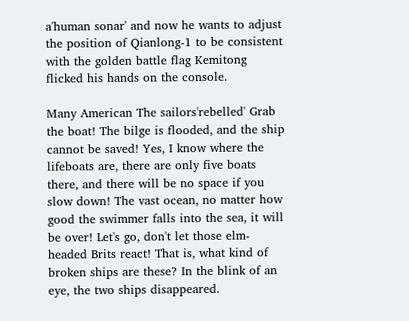a'human sonar' and now he wants to adjust the position of Qianlong-1 to be consistent with the golden battle flag Kemitong flicked his hands on the console.

Many American The sailors'rebelled' Grab the boat! The bilge is flooded, and the ship cannot be saved! Yes, I know where the lifeboats are, there are only five boats there, and there will be no space if you slow down! The vast ocean, no matter how good the swimmer falls into the sea, it will be over! Let's go, don't let those elm-headed Brits react! That is, what kind of broken ships are these? In the blink of an eye, the two ships disappeared.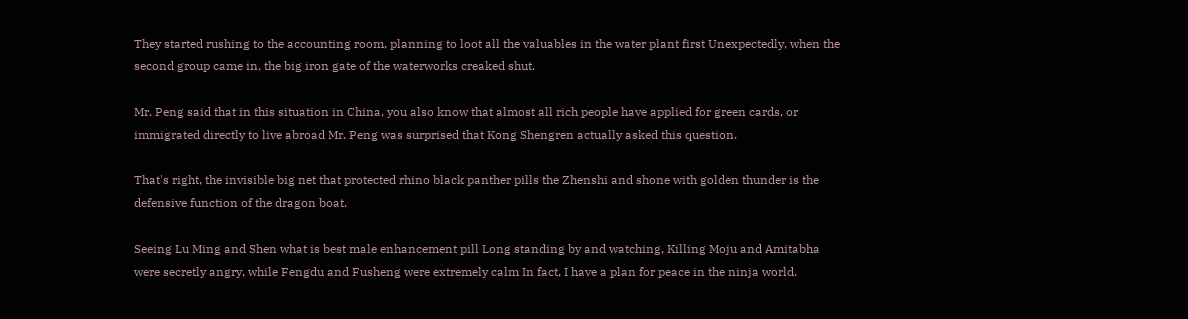They started rushing to the accounting room, planning to loot all the valuables in the water plant first Unexpectedly, when the second group came in, the big iron gate of the waterworks creaked shut.

Mr. Peng said that in this situation in China, you also know that almost all rich people have applied for green cards, or immigrated directly to live abroad Mr. Peng was surprised that Kong Shengren actually asked this question.

That's right, the invisible big net that protected rhino black panther pills the Zhenshi and shone with golden thunder is the defensive function of the dragon boat.

Seeing Lu Ming and Shen what is best male enhancement pill Long standing by and watching, Killing Moju and Amitabha were secretly angry, while Fengdu and Fusheng were extremely calm In fact, I have a plan for peace in the ninja world.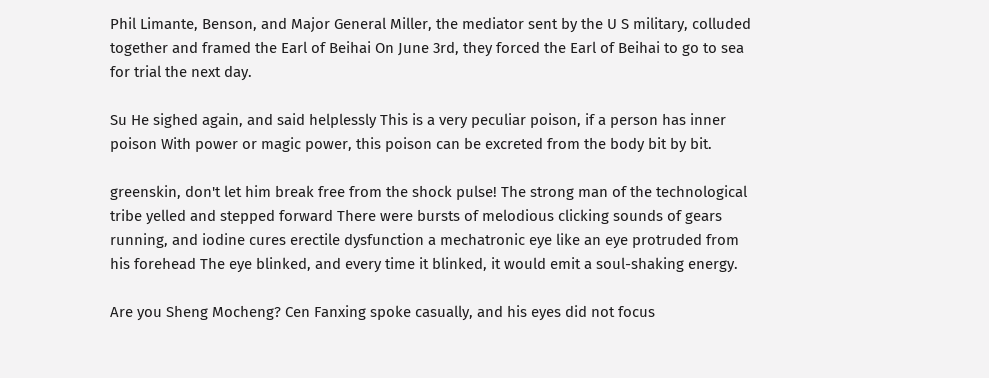Phil Limante, Benson, and Major General Miller, the mediator sent by the U S military, colluded together and framed the Earl of Beihai On June 3rd, they forced the Earl of Beihai to go to sea for trial the next day.

Su He sighed again, and said helplessly This is a very peculiar poison, if a person has inner poison With power or magic power, this poison can be excreted from the body bit by bit.

greenskin, don't let him break free from the shock pulse! The strong man of the technological tribe yelled and stepped forward There were bursts of melodious clicking sounds of gears running, and iodine cures erectile dysfunction a mechatronic eye like an eye protruded from his forehead The eye blinked, and every time it blinked, it would emit a soul-shaking energy.

Are you Sheng Mocheng? Cen Fanxing spoke casually, and his eyes did not focus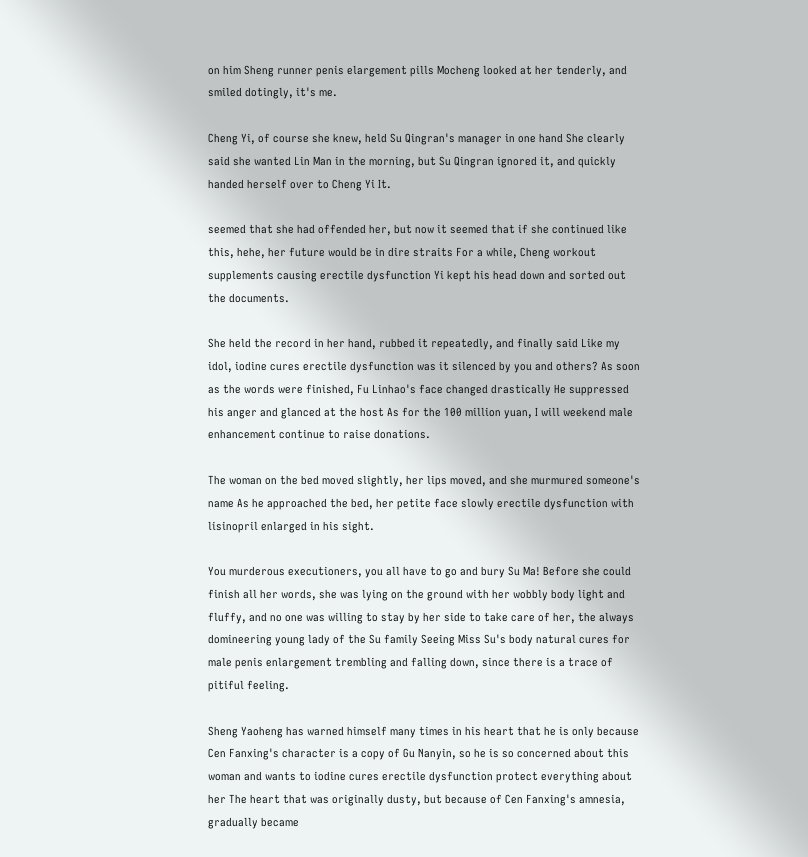on him Sheng runner penis elargement pills Mocheng looked at her tenderly, and smiled dotingly, it's me.

Cheng Yi, of course she knew, held Su Qingran's manager in one hand She clearly said she wanted Lin Man in the morning, but Su Qingran ignored it, and quickly handed herself over to Cheng Yi It.

seemed that she had offended her, but now it seemed that if she continued like this, hehe, her future would be in dire straits For a while, Cheng workout supplements causing erectile dysfunction Yi kept his head down and sorted out the documents.

She held the record in her hand, rubbed it repeatedly, and finally said Like my idol, iodine cures erectile dysfunction was it silenced by you and others? As soon as the words were finished, Fu Linhao's face changed drastically He suppressed his anger and glanced at the host As for the 100 million yuan, I will weekend male enhancement continue to raise donations.

The woman on the bed moved slightly, her lips moved, and she murmured someone's name As he approached the bed, her petite face slowly erectile dysfunction with lisinopril enlarged in his sight.

You murderous executioners, you all have to go and bury Su Ma! Before she could finish all her words, she was lying on the ground with her wobbly body light and fluffy, and no one was willing to stay by her side to take care of her, the always domineering young lady of the Su family Seeing Miss Su's body natural cures for male penis enlargement trembling and falling down, since there is a trace of pitiful feeling.

Sheng Yaoheng has warned himself many times in his heart that he is only because Cen Fanxing's character is a copy of Gu Nanyin, so he is so concerned about this woman and wants to iodine cures erectile dysfunction protect everything about her The heart that was originally dusty, but because of Cen Fanxing's amnesia, gradually became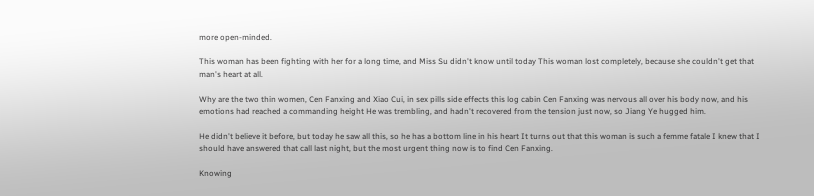more open-minded.

This woman has been fighting with her for a long time, and Miss Su didn't know until today This woman lost completely, because she couldn't get that man's heart at all.

Why are the two thin women, Cen Fanxing and Xiao Cui, in sex pills side effects this log cabin Cen Fanxing was nervous all over his body now, and his emotions had reached a commanding height He was trembling, and hadn't recovered from the tension just now, so Jiang Ye hugged him.

He didn't believe it before, but today he saw all this, so he has a bottom line in his heart It turns out that this woman is such a femme fatale I knew that I should have answered that call last night, but the most urgent thing now is to find Cen Fanxing.

Knowing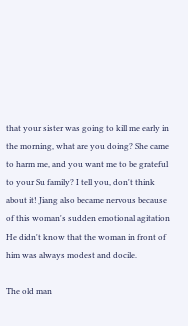that your sister was going to kill me early in the morning, what are you doing? She came to harm me, and you want me to be grateful to your Su family? I tell you, don't think about it! Jiang also became nervous because of this woman's sudden emotional agitation He didn't know that the woman in front of him was always modest and docile.

The old man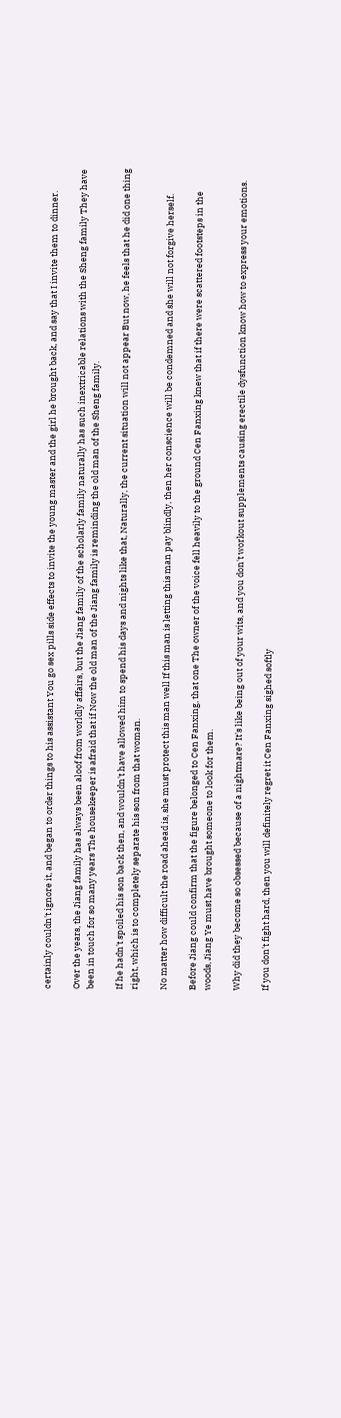certainly couldn't ignore it, and began to order things to his assistant You go sex pills side effects to invite the young master and the girl he brought back, and say that I invite them to dinner.

Over the years, the Jiang family has always been aloof from worldly affairs, but the Jiang family of the scholarly family naturally has such inextricable relations with the Sheng family They have been in touch for so many years The housekeeper is afraid that if Now the old man of the Jiang family is reminding the old man of the Sheng family.

If he hadn't spoiled his son back then, and wouldn't have allowed him to spend his days and nights like that, Naturally, the current situation will not appear But now, he feels that he did one thing right, which is to completely separate his son from that woman.

No matter how difficult the road ahead is, she must protect this man well If this man is letting this man pay blindly, then her conscience will be condemned and she will not forgive herself.

Before Jiang could confirm that the figure belonged to Cen Fanxing, that one The owner of the voice fell heavily to the ground Cen Fanxing knew that if there were scattered footsteps in the woods, Jiang Ye must have brought someone to look for them.

Why did they become so obsessed because of a nightmare? It's like being out of your wits, and you don't workout supplements causing erectile dysfunction know how to express your emotions.

If you don't fight hard, then you will definitely regret it Cen Fanxing sighed softly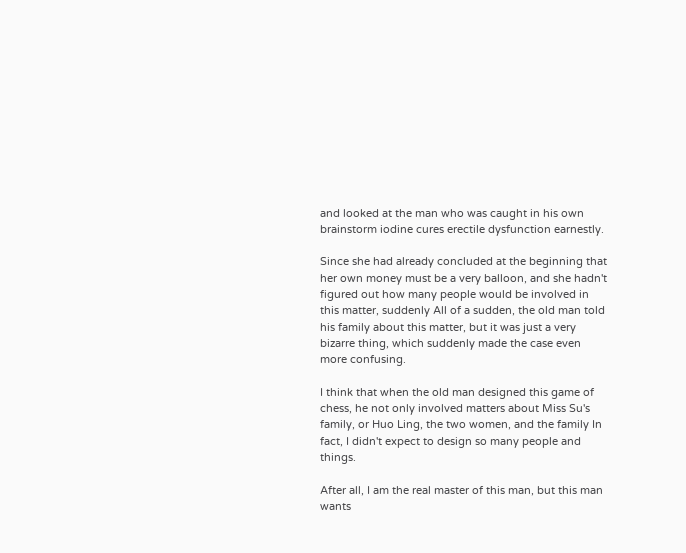and looked at the man who was caught in his own brainstorm iodine cures erectile dysfunction earnestly.

Since she had already concluded at the beginning that her own money must be a very balloon, and she hadn't figured out how many people would be involved in this matter, suddenly All of a sudden, the old man told his family about this matter, but it was just a very bizarre thing, which suddenly made the case even more confusing.

I think that when the old man designed this game of chess, he not only involved matters about Miss Su's family, or Huo Ling, the two women, and the family In fact, I didn't expect to design so many people and things.

After all, I am the real master of this man, but this man wants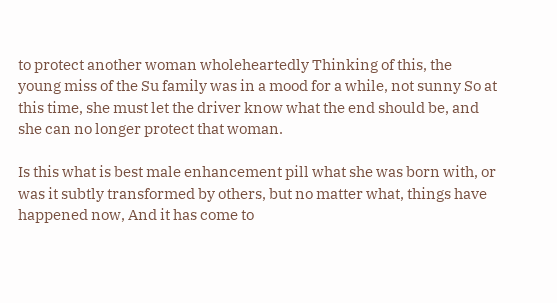to protect another woman wholeheartedly Thinking of this, the young miss of the Su family was in a mood for a while, not sunny So at this time, she must let the driver know what the end should be, and she can no longer protect that woman.

Is this what is best male enhancement pill what she was born with, or was it subtly transformed by others, but no matter what, things have happened now, And it has come to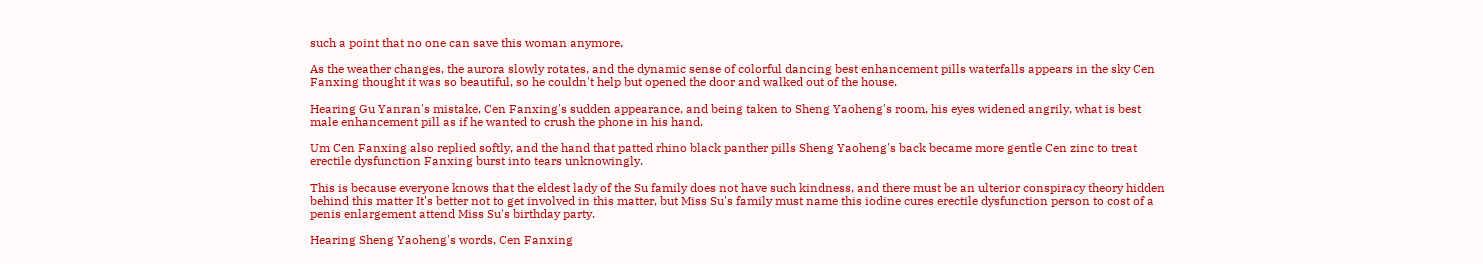such a point that no one can save this woman anymore.

As the weather changes, the aurora slowly rotates, and the dynamic sense of colorful dancing best enhancement pills waterfalls appears in the sky Cen Fanxing thought it was so beautiful, so he couldn't help but opened the door and walked out of the house.

Hearing Gu Yanran's mistake, Cen Fanxing's sudden appearance, and being taken to Sheng Yaoheng's room, his eyes widened angrily, what is best male enhancement pill as if he wanted to crush the phone in his hand.

Um Cen Fanxing also replied softly, and the hand that patted rhino black panther pills Sheng Yaoheng's back became more gentle Cen zinc to treat erectile dysfunction Fanxing burst into tears unknowingly.

This is because everyone knows that the eldest lady of the Su family does not have such kindness, and there must be an ulterior conspiracy theory hidden behind this matter It's better not to get involved in this matter, but Miss Su's family must name this iodine cures erectile dysfunction person to cost of a penis enlargement attend Miss Su's birthday party.

Hearing Sheng Yaoheng's words, Cen Fanxing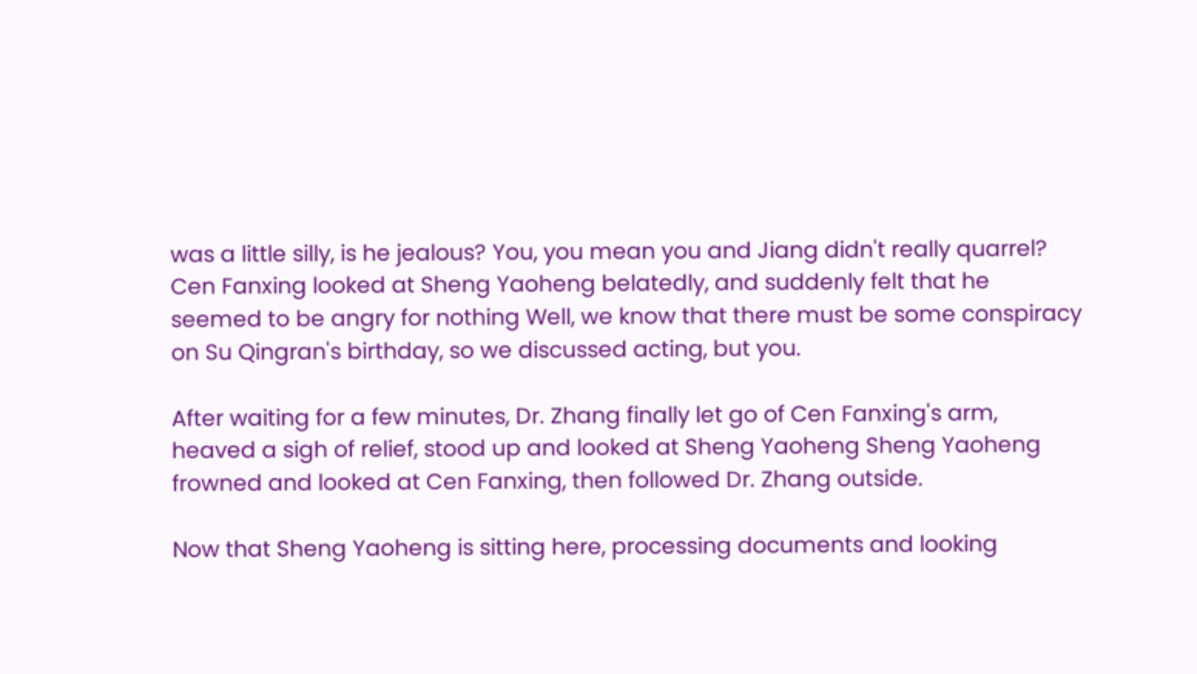was a little silly, is he jealous? You, you mean you and Jiang didn't really quarrel? Cen Fanxing looked at Sheng Yaoheng belatedly, and suddenly felt that he seemed to be angry for nothing Well, we know that there must be some conspiracy on Su Qingran's birthday, so we discussed acting, but you.

After waiting for a few minutes, Dr. Zhang finally let go of Cen Fanxing's arm, heaved a sigh of relief, stood up and looked at Sheng Yaoheng Sheng Yaoheng frowned and looked at Cen Fanxing, then followed Dr. Zhang outside.

Now that Sheng Yaoheng is sitting here, processing documents and looking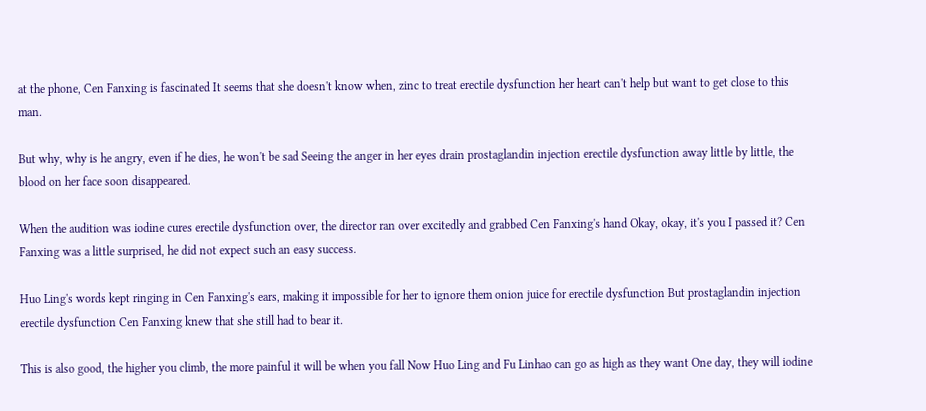at the phone, Cen Fanxing is fascinated It seems that she doesn't know when, zinc to treat erectile dysfunction her heart can't help but want to get close to this man.

But why, why is he angry, even if he dies, he won't be sad Seeing the anger in her eyes drain prostaglandin injection erectile dysfunction away little by little, the blood on her face soon disappeared.

When the audition was iodine cures erectile dysfunction over, the director ran over excitedly and grabbed Cen Fanxing's hand Okay, okay, it's you I passed it? Cen Fanxing was a little surprised, he did not expect such an easy success.

Huo Ling's words kept ringing in Cen Fanxing's ears, making it impossible for her to ignore them onion juice for erectile dysfunction But prostaglandin injection erectile dysfunction Cen Fanxing knew that she still had to bear it.

This is also good, the higher you climb, the more painful it will be when you fall Now Huo Ling and Fu Linhao can go as high as they want One day, they will iodine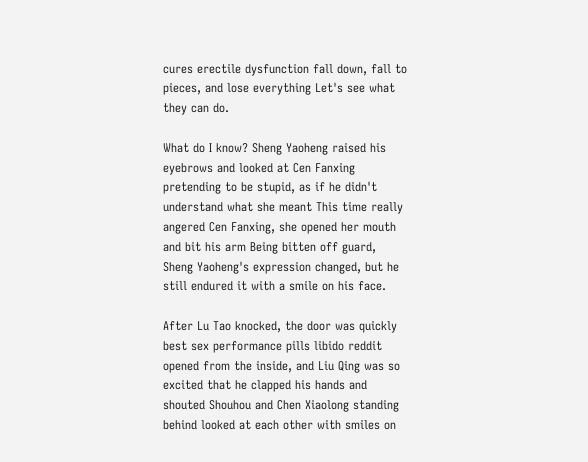cures erectile dysfunction fall down, fall to pieces, and lose everything Let's see what they can do.

What do I know? Sheng Yaoheng raised his eyebrows and looked at Cen Fanxing pretending to be stupid, as if he didn't understand what she meant This time really angered Cen Fanxing, she opened her mouth and bit his arm Being bitten off guard, Sheng Yaoheng's expression changed, but he still endured it with a smile on his face.

After Lu Tao knocked, the door was quickly best sex performance pills libido reddit opened from the inside, and Liu Qing was so excited that he clapped his hands and shouted Shouhou and Chen Xiaolong standing behind looked at each other with smiles on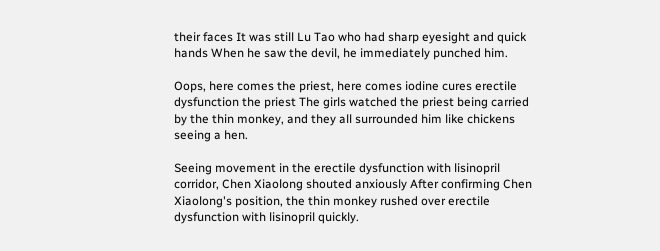their faces It was still Lu Tao who had sharp eyesight and quick hands When he saw the devil, he immediately punched him.

Oops, here comes the priest, here comes iodine cures erectile dysfunction the priest The girls watched the priest being carried by the thin monkey, and they all surrounded him like chickens seeing a hen.

Seeing movement in the erectile dysfunction with lisinopril corridor, Chen Xiaolong shouted anxiously After confirming Chen Xiaolong's position, the thin monkey rushed over erectile dysfunction with lisinopril quickly.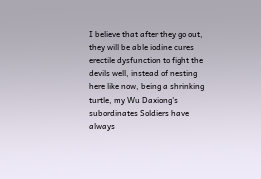I believe that after they go out, they will be able iodine cures erectile dysfunction to fight the devils well, instead of nesting here like now, being a shrinking turtle, my Wu Daxiong's subordinates Soldiers have always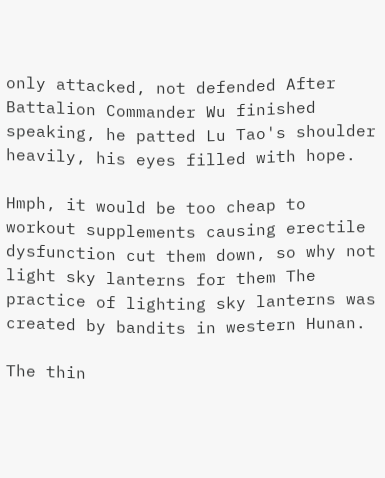only attacked, not defended After Battalion Commander Wu finished speaking, he patted Lu Tao's shoulder heavily, his eyes filled with hope.

Hmph, it would be too cheap to workout supplements causing erectile dysfunction cut them down, so why not light sky lanterns for them The practice of lighting sky lanterns was created by bandits in western Hunan.

The thin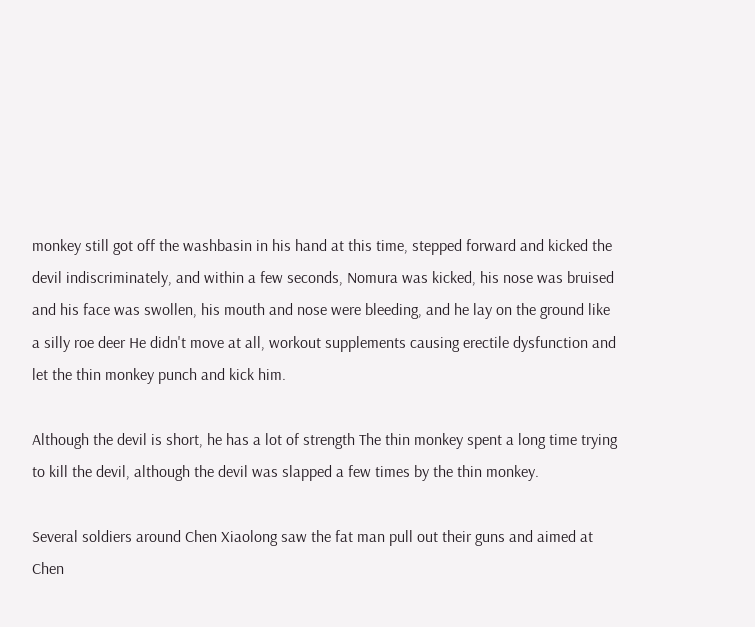monkey still got off the washbasin in his hand at this time, stepped forward and kicked the devil indiscriminately, and within a few seconds, Nomura was kicked, his nose was bruised and his face was swollen, his mouth and nose were bleeding, and he lay on the ground like a silly roe deer He didn't move at all, workout supplements causing erectile dysfunction and let the thin monkey punch and kick him.

Although the devil is short, he has a lot of strength The thin monkey spent a long time trying to kill the devil, although the devil was slapped a few times by the thin monkey.

Several soldiers around Chen Xiaolong saw the fat man pull out their guns and aimed at Chen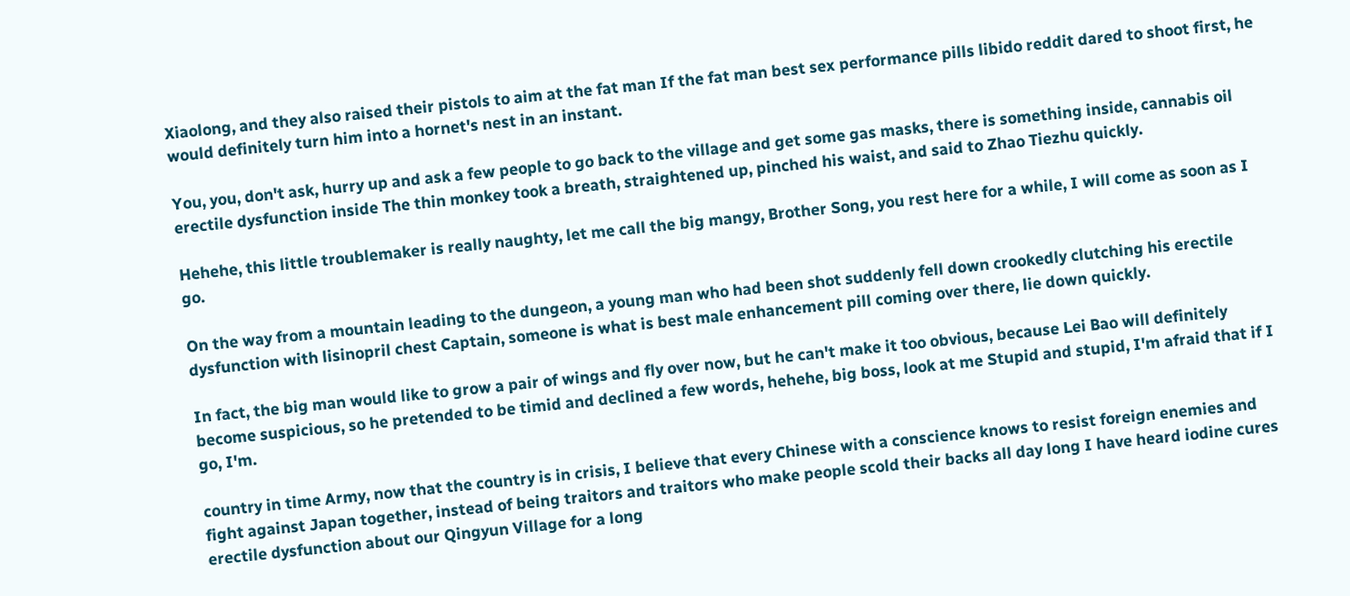Xiaolong, and they also raised their pistols to aim at the fat man If the fat man best sex performance pills libido reddit dared to shoot first, he would definitely turn him into a hornet's nest in an instant.

You, you, don't ask, hurry up and ask a few people to go back to the village and get some gas masks, there is something inside, cannabis oil erectile dysfunction inside The thin monkey took a breath, straightened up, pinched his waist, and said to Zhao Tiezhu quickly.

Hehehe, this little troublemaker is really naughty, let me call the big mangy, Brother Song, you rest here for a while, I will come as soon as I go.

On the way from a mountain leading to the dungeon, a young man who had been shot suddenly fell down crookedly clutching his erectile dysfunction with lisinopril chest Captain, someone is what is best male enhancement pill coming over there, lie down quickly.

In fact, the big man would like to grow a pair of wings and fly over now, but he can't make it too obvious, because Lei Bao will definitely become suspicious, so he pretended to be timid and declined a few words, hehehe, big boss, look at me Stupid and stupid, I'm afraid that if I go, I'm.

country in time Army, now that the country is in crisis, I believe that every Chinese with a conscience knows to resist foreign enemies and fight against Japan together, instead of being traitors and traitors who make people scold their backs all day long I have heard iodine cures erectile dysfunction about our Qingyun Village for a long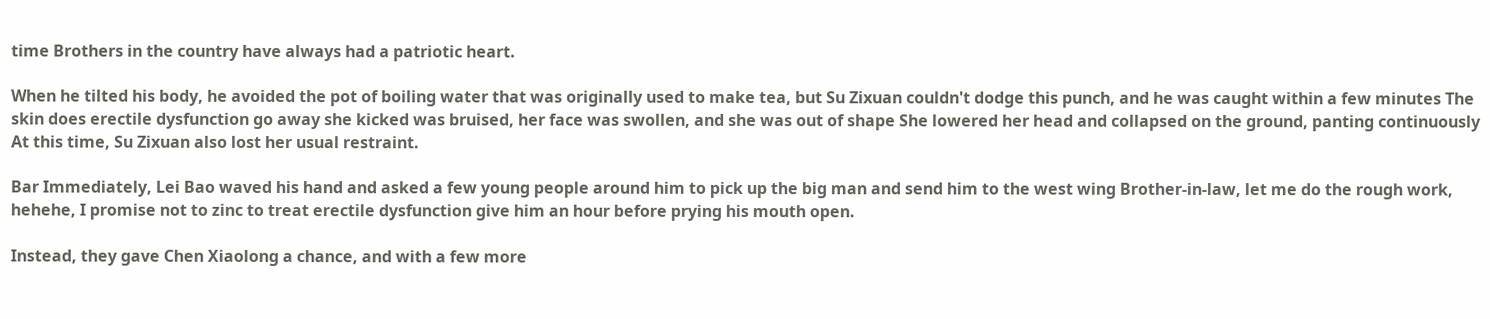time Brothers in the country have always had a patriotic heart.

When he tilted his body, he avoided the pot of boiling water that was originally used to make tea, but Su Zixuan couldn't dodge this punch, and he was caught within a few minutes The skin does erectile dysfunction go away she kicked was bruised, her face was swollen, and she was out of shape She lowered her head and collapsed on the ground, panting continuously At this time, Su Zixuan also lost her usual restraint.

Bar Immediately, Lei Bao waved his hand and asked a few young people around him to pick up the big man and send him to the west wing Brother-in-law, let me do the rough work, hehehe, I promise not to zinc to treat erectile dysfunction give him an hour before prying his mouth open.

Instead, they gave Chen Xiaolong a chance, and with a few more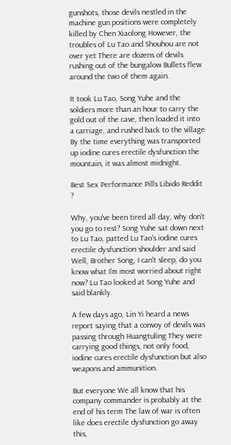gunshots, those devils nestled in the machine gun positions were completely killed by Chen Xiaolong However, the troubles of Lu Tao and Shouhou are not over yet There are dozens of devils rushing out of the bungalow Bullets flew around the two of them again.

It took Lu Tao, Song Yuhe and the soldiers more than an hour to carry the gold out of the cave, then loaded it into a carriage, and rushed back to the village By the time everything was transported up iodine cures erectile dysfunction the mountain, it was almost midnight.

Best Sex Performance Pills Libido Reddit ?

Why, you've been tired all day, why don't you go to rest? Song Yuhe sat down next to Lu Tao, patted Lu Tao's iodine cures erectile dysfunction shoulder and said Well, Brother Song, I can't sleep, do you know what I'm most worried about right now? Lu Tao looked at Song Yuhe and said blankly.

A few days ago, Lin Yi heard a news report saying that a convoy of devils was passing through Huangtuling They were carrying good things, not only food, iodine cures erectile dysfunction but also weapons and ammunition.

But everyone We all know that his company commander is probably at the end of his term The law of war is often like does erectile dysfunction go away this,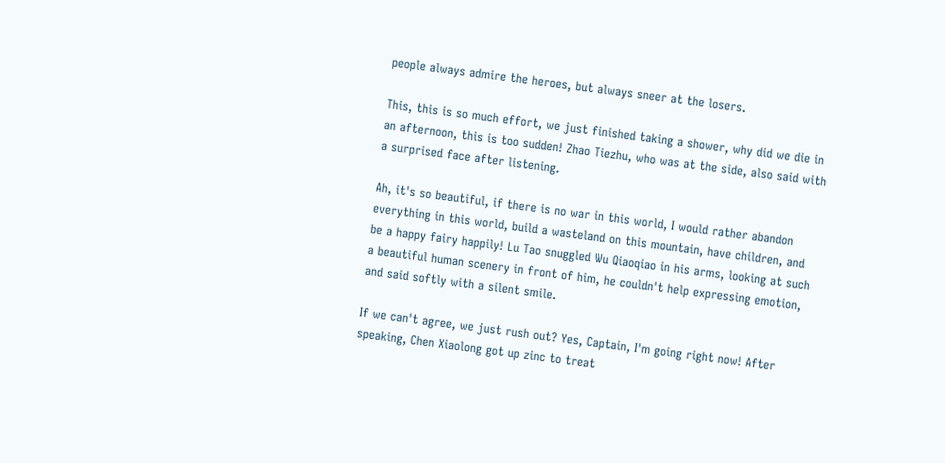people always admire the heroes, but always sneer at the losers.

This, this is so much effort, we just finished taking a shower, why did we die in an afternoon, this is too sudden! Zhao Tiezhu, who was at the side, also said with a surprised face after listening.

Ah, it's so beautiful, if there is no war in this world, I would rather abandon everything in this world, build a wasteland on this mountain, have children, and be a happy fairy happily! Lu Tao snuggled Wu Qiaoqiao in his arms, looking at such a beautiful human scenery in front of him, he couldn't help expressing emotion, and said softly with a silent smile.

If we can't agree, we just rush out? Yes, Captain, I'm going right now! After speaking, Chen Xiaolong got up zinc to treat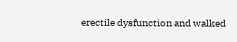erectile dysfunction and walked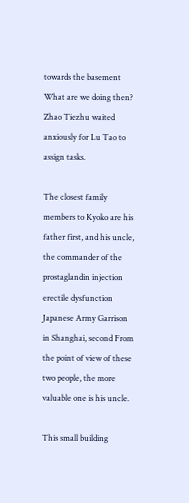towards the basement What are we doing then? Zhao Tiezhu waited anxiously for Lu Tao to assign tasks.

The closest family members to Kyoko are his father first, and his uncle, the commander of the prostaglandin injection erectile dysfunction Japanese Army Garrison in Shanghai, second From the point of view of these two people, the more valuable one is his uncle.

This small building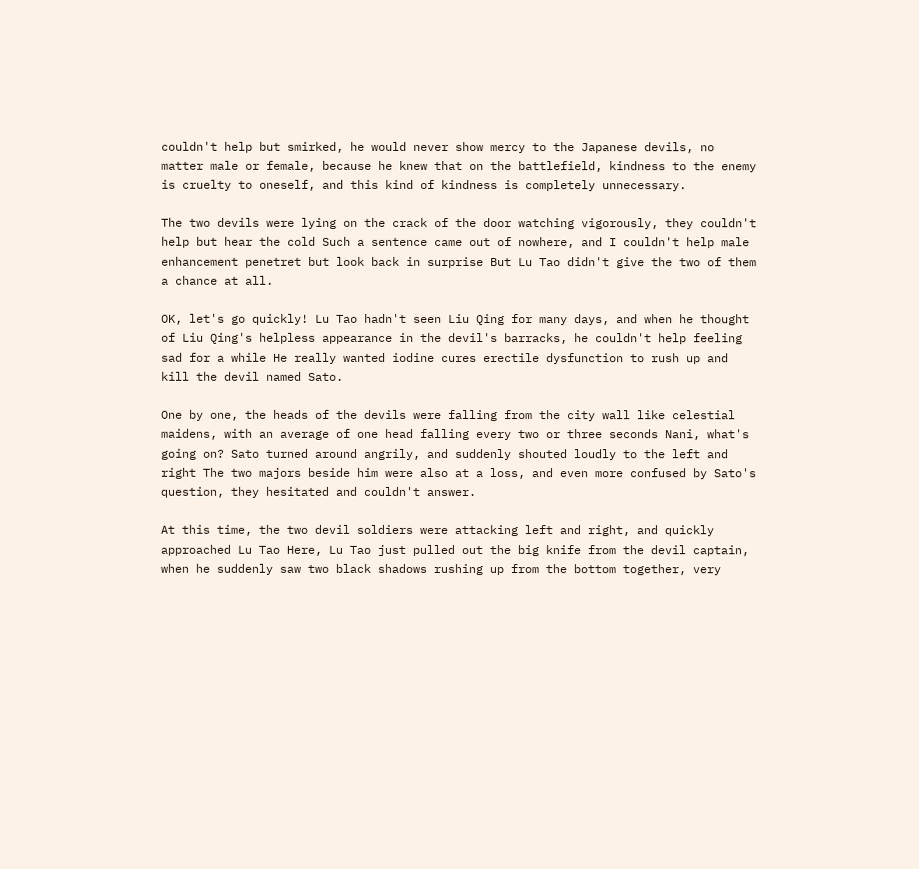couldn't help but smirked, he would never show mercy to the Japanese devils, no matter male or female, because he knew that on the battlefield, kindness to the enemy is cruelty to oneself, and this kind of kindness is completely unnecessary.

The two devils were lying on the crack of the door watching vigorously, they couldn't help but hear the cold Such a sentence came out of nowhere, and I couldn't help male enhancement penetret but look back in surprise But Lu Tao didn't give the two of them a chance at all.

OK, let's go quickly! Lu Tao hadn't seen Liu Qing for many days, and when he thought of Liu Qing's helpless appearance in the devil's barracks, he couldn't help feeling sad for a while He really wanted iodine cures erectile dysfunction to rush up and kill the devil named Sato.

One by one, the heads of the devils were falling from the city wall like celestial maidens, with an average of one head falling every two or three seconds Nani, what's going on? Sato turned around angrily, and suddenly shouted loudly to the left and right The two majors beside him were also at a loss, and even more confused by Sato's question, they hesitated and couldn't answer.

At this time, the two devil soldiers were attacking left and right, and quickly approached Lu Tao Here, Lu Tao just pulled out the big knife from the devil captain, when he suddenly saw two black shadows rushing up from the bottom together, very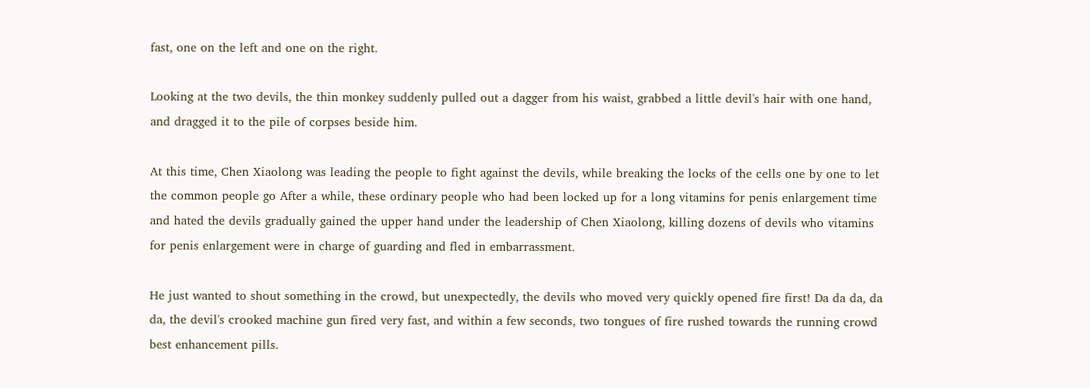fast, one on the left and one on the right.

Looking at the two devils, the thin monkey suddenly pulled out a dagger from his waist, grabbed a little devil's hair with one hand, and dragged it to the pile of corpses beside him.

At this time, Chen Xiaolong was leading the people to fight against the devils, while breaking the locks of the cells one by one to let the common people go After a while, these ordinary people who had been locked up for a long vitamins for penis enlargement time and hated the devils gradually gained the upper hand under the leadership of Chen Xiaolong, killing dozens of devils who vitamins for penis enlargement were in charge of guarding and fled in embarrassment.

He just wanted to shout something in the crowd, but unexpectedly, the devils who moved very quickly opened fire first! Da da da, da da, the devil's crooked machine gun fired very fast, and within a few seconds, two tongues of fire rushed towards the running crowd best enhancement pills.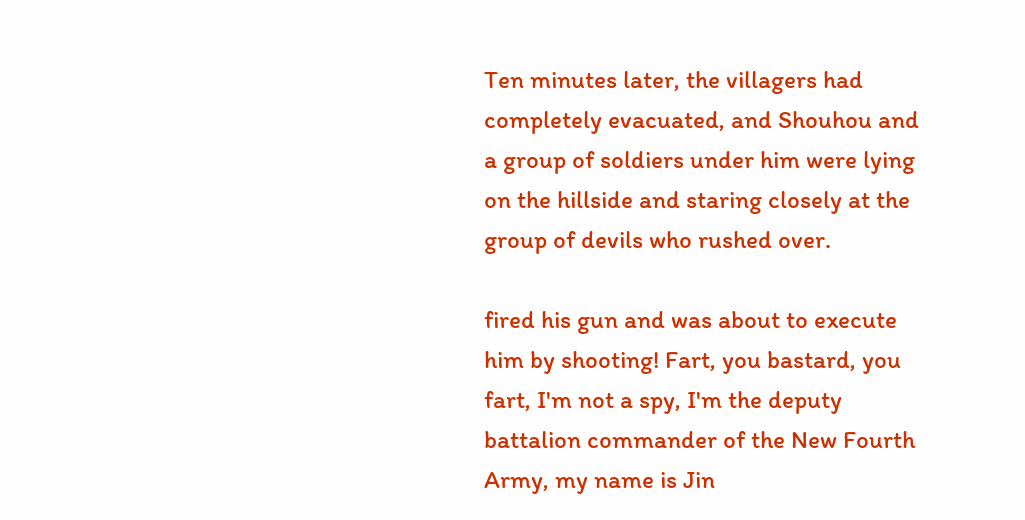Ten minutes later, the villagers had completely evacuated, and Shouhou and a group of soldiers under him were lying on the hillside and staring closely at the group of devils who rushed over.

fired his gun and was about to execute him by shooting! Fart, you bastard, you fart, I'm not a spy, I'm the deputy battalion commander of the New Fourth Army, my name is Jin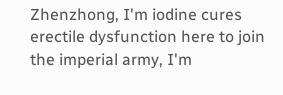Zhenzhong, I'm iodine cures erectile dysfunction here to join the imperial army, I'm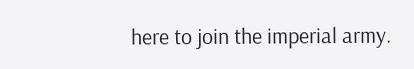here to join the imperial army.